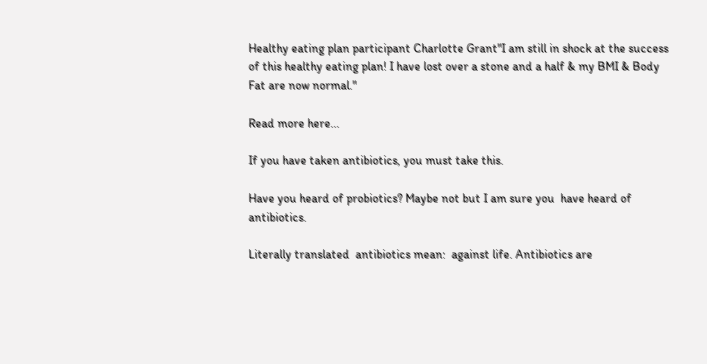Healthy eating plan participant Charlotte Grant"I am still in shock at the success of this healthy eating plan! I have lost over a stone and a half & my BMI & Body Fat are now normal."

Read more here...

If you have taken antibiotics, you must take this.

Have you heard of probiotics? Maybe not but I am sure you  have heard of antibiotics.

Literally translated  antibiotics mean:  against life. Antibiotics are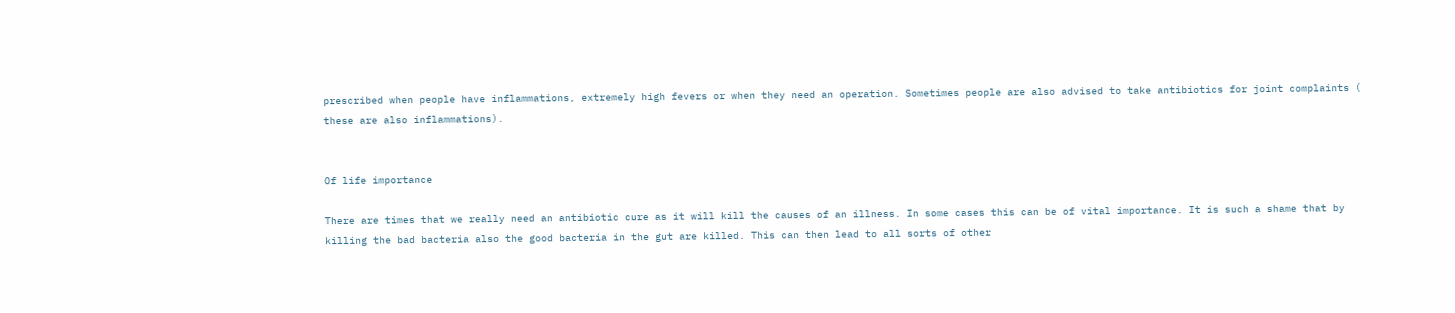prescribed when people have inflammations, extremely high fevers or when they need an operation. Sometimes people are also advised to take antibiotics for joint complaints ( these are also inflammations).


Of life importance

There are times that we really need an antibiotic cure as it will kill the causes of an illness. In some cases this can be of vital importance. It is such a shame that by killing the bad bacteria also the good bacteria in the gut are killed. This can then lead to all sorts of other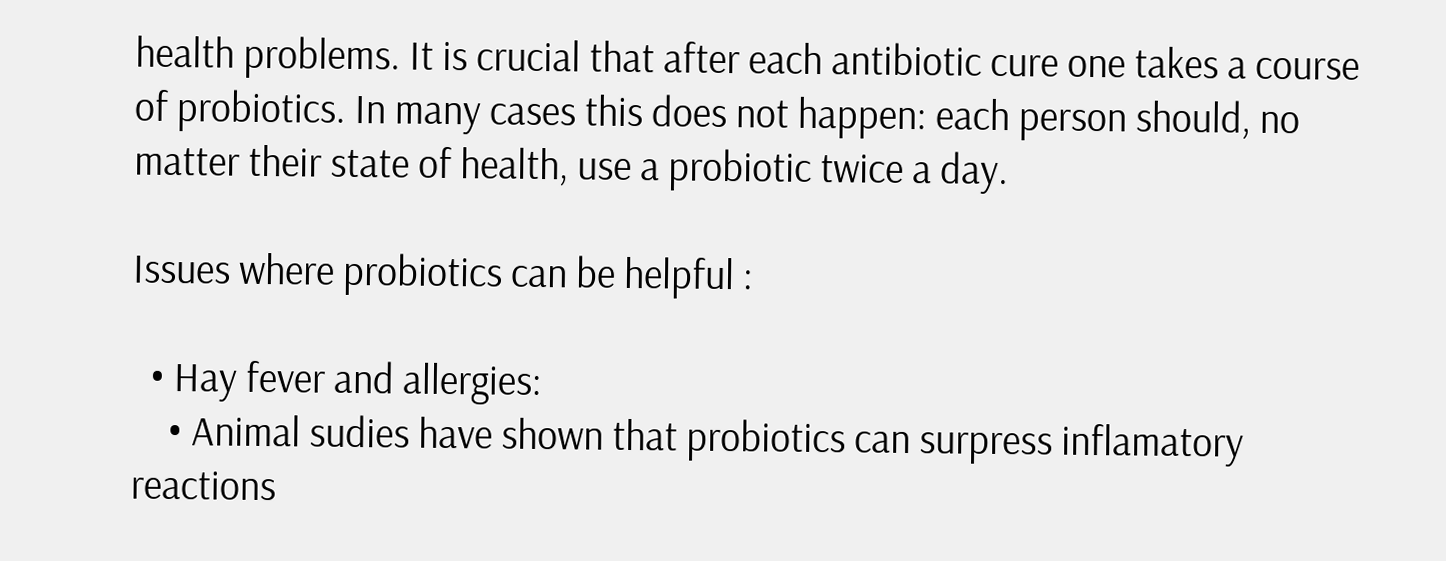health problems. It is crucial that after each antibiotic cure one takes a course of probiotics. In many cases this does not happen: each person should, no matter their state of health, use a probiotic twice a day.

Issues where probiotics can be helpful :

  • Hay fever and allergies:
    • Animal sudies have shown that probiotics can surpress inflamatory reactions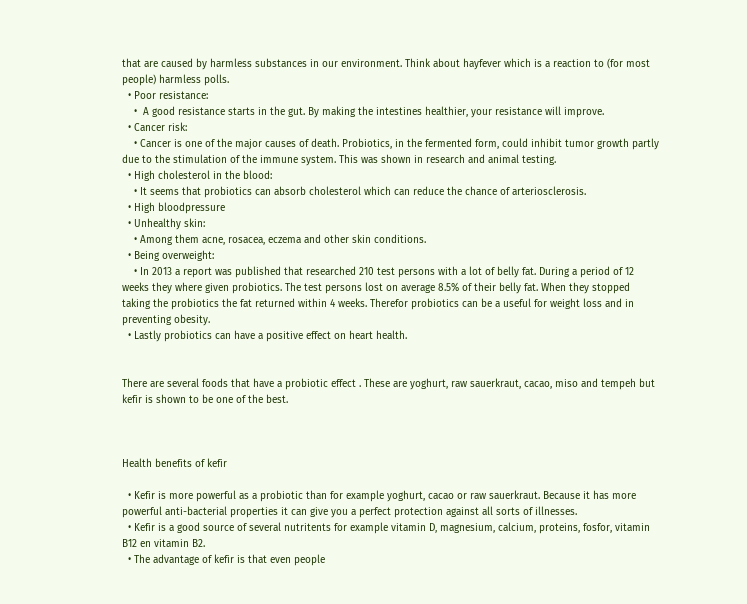that are caused by harmless substances in our environment. Think about hayfever which is a reaction to (for most people) harmless polls.
  • Poor resistance:
    •  A good resistance starts in the gut. By making the intestines healthier, your resistance will improve.
  • Cancer risk:
    • Cancer is one of the major causes of death. Probiotics, in the fermented form, could inhibit tumor growth partly due to the stimulation of the immune system. This was shown in research and animal testing.
  • High cholesterol in the blood:
    • It seems that probiotics can absorb cholesterol which can reduce the chance of arteriosclerosis.
  • High bloodpressure
  • Unhealthy skin:
    • Among them acne, rosacea, eczema and other skin conditions.
  • Being overweight:
    • In 2013 a report was published that researched 210 test persons with a lot of belly fat. During a period of 12 weeks they where given probiotics. The test persons lost on average 8.5% of their belly fat. When they stopped taking the probiotics the fat returned within 4 weeks. Therefor probiotics can be a useful for weight loss and in  preventing obesity.
  • Lastly probiotics can have a positive effect on heart health.


There are several foods that have a probiotic effect . These are yoghurt, raw sauerkraut, cacao, miso and tempeh but  kefir is shown to be one of the best.



Health benefits of kefir

  • Kefir is more powerful as a probiotic than for example yoghurt, cacao or raw sauerkraut. Because it has more powerful anti-bacterial properties it can give you a perfect protection against all sorts of illnesses.
  • Kefir is a good source of several nutritents for example vitamin D, magnesium, calcium, proteins, fosfor, vitamin B12 en vitamin B2.
  • The advantage of kefir is that even people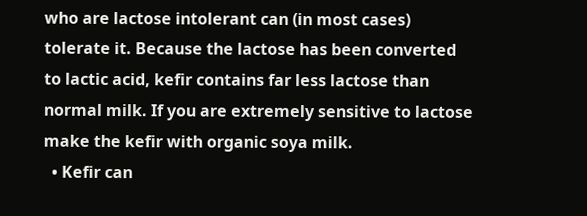who are lactose intolerant can (in most cases) tolerate it. Because the lactose has been converted to lactic acid, kefir contains far less lactose than normal milk. If you are extremely sensitive to lactose make the kefir with organic soya milk.
  • Kefir can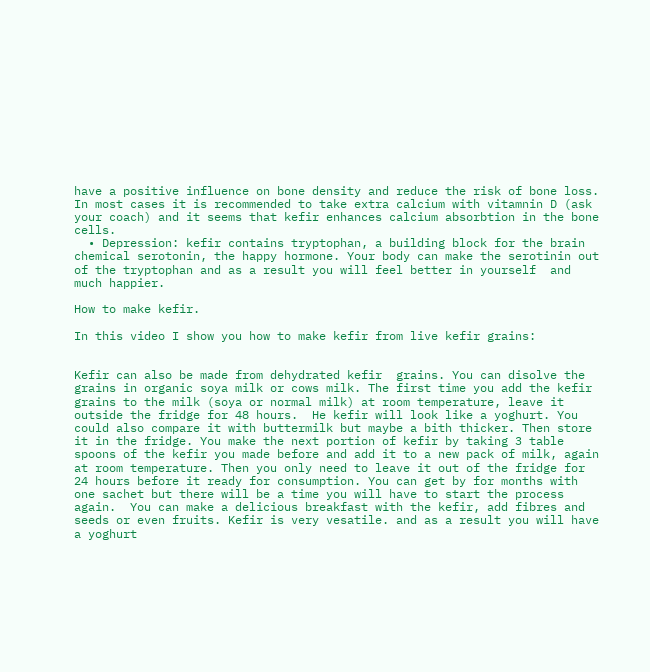have a positive influence on bone density and reduce the risk of bone loss. In most cases it is recommended to take extra calcium with vitamnin D (ask your coach) and it seems that kefir enhances calcium absorbtion in the bone cells.
  • Depression: kefir contains tryptophan, a building block for the brain chemical serotonin, the happy hormone. Your body can make the serotinin out of the tryptophan and as a result you will feel better in yourself  and much happier.

How to make kefir.

In this video I show you how to make kefir from live kefir grains:


Kefir can also be made from dehydrated kefir  grains. You can disolve the grains in organic soya milk or cows milk. The first time you add the kefir grains to the milk (soya or normal milk) at room temperature, leave it  outside the fridge for 48 hours.  He kefir will look like a yoghurt. You could also compare it with buttermilk but maybe a bith thicker. Then store it in the fridge. You make the next portion of kefir by taking 3 table spoons of the kefir you made before and add it to a new pack of milk, again at room temperature. Then you only need to leave it out of the fridge for 24 hours before it ready for consumption. You can get by for months with one sachet but there will be a time you will have to start the process again.  You can make a delicious breakfast with the kefir, add fibres and seeds or even fruits. Kefir is very vesatile. and as a result you will have a yoghurt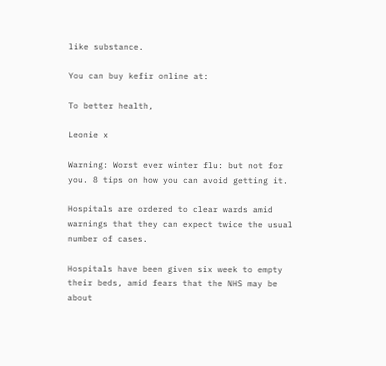like substance.

You can buy kefir online at:

To better health,

Leonie x

Warning: Worst ever winter flu: but not for you. 8 tips on how you can avoid getting it.

Hospitals are ordered to clear wards amid warnings that they can expect twice the usual number of cases.

Hospitals have been given six week to empty their beds, amid fears that the NHS may be about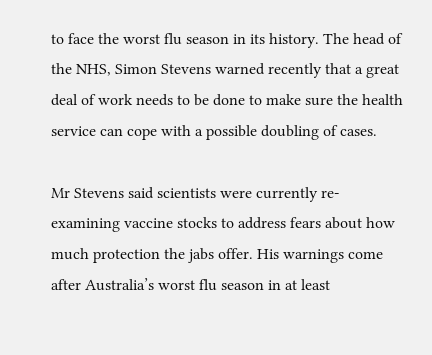to face the worst flu season in its history. The head of the NHS, Simon Stevens warned recently that a great deal of work needs to be done to make sure the health service can cope with a possible doubling of cases.

Mr Stevens said scientists were currently re-examining vaccine stocks to address fears about how much protection the jabs offer. His warnings come after Australia’s worst flu season in at least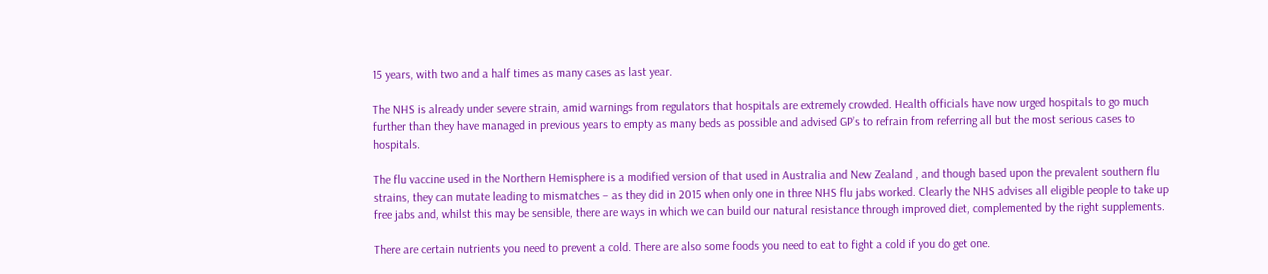15 years, with two and a half times as many cases as last year.

The NHS is already under severe strain, amid warnings from regulators that hospitals are extremely crowded. Health officials have now urged hospitals to go much further than they have managed in previous years to empty as many beds as possible and advised GP’s to refrain from referring all but the most serious cases to hospitals.

The flu vaccine used in the Northern Hemisphere is a modified version of that used in Australia and New Zealand , and though based upon the prevalent southern flu strains, they can mutate leading to mismatches – as they did in 2015 when only one in three NHS flu jabs worked. Clearly the NHS advises all eligible people to take up free jabs and, whilst this may be sensible, there are ways in which we can build our natural resistance through improved diet, complemented by the right supplements.

There are certain nutrients you need to prevent a cold. There are also some foods you need to eat to fight a cold if you do get one.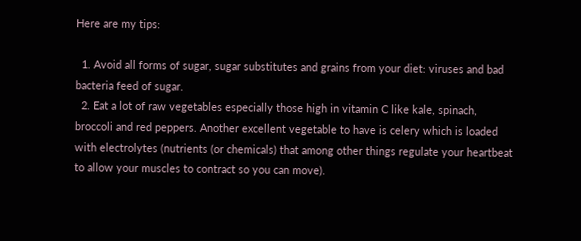Here are my tips:

  1. Avoid all forms of sugar, sugar substitutes and grains from your diet: viruses and bad bacteria feed of sugar.
  2. Eat a lot of raw vegetables especially those high in vitamin C like kale, spinach, broccoli and red peppers. Another excellent vegetable to have is celery which is loaded with electrolytes (nutrients (or chemicals) that among other things regulate your heartbeat to allow your muscles to contract so you can move).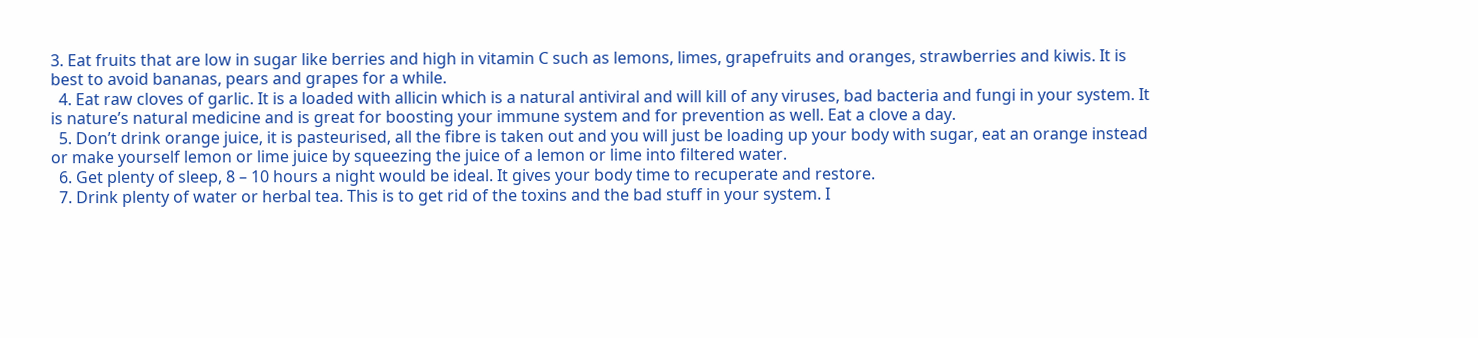3. Eat fruits that are low in sugar like berries and high in vitamin C such as lemons, limes, grapefruits and oranges, strawberries and kiwis. It is best to avoid bananas, pears and grapes for a while.
  4. Eat raw cloves of garlic. It is a loaded with allicin which is a natural antiviral and will kill of any viruses, bad bacteria and fungi in your system. It is nature’s natural medicine and is great for boosting your immune system and for prevention as well. Eat a clove a day.
  5. Don’t drink orange juice, it is pasteurised, all the fibre is taken out and you will just be loading up your body with sugar, eat an orange instead or make yourself lemon or lime juice by squeezing the juice of a lemon or lime into filtered water.
  6. Get plenty of sleep, 8 – 10 hours a night would be ideal. It gives your body time to recuperate and restore.
  7. Drink plenty of water or herbal tea. This is to get rid of the toxins and the bad stuff in your system. I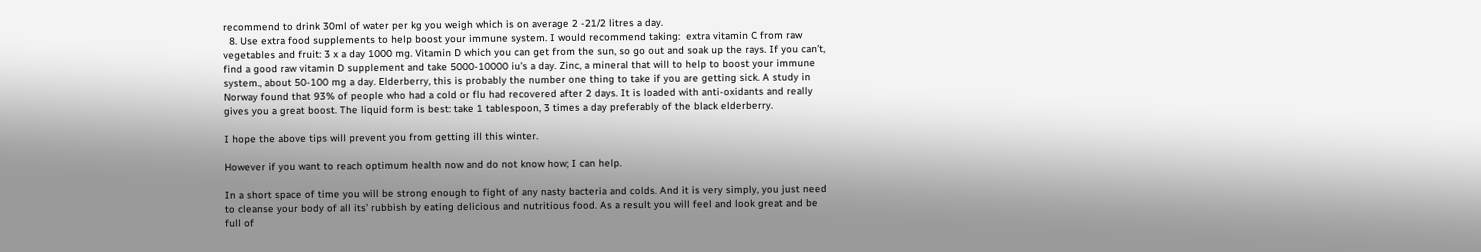recommend to drink 30ml of water per kg you weigh which is on average 2 -21/2 litres a day.
  8. Use extra food supplements to help boost your immune system. I would recommend taking:  extra vitamin C from raw vegetables and fruit: 3 x a day 1000 mg. Vitamin D which you can get from the sun, so go out and soak up the rays. If you can’t, find a good raw vitamin D supplement and take 5000-10000 iu’s a day. Zinc, a mineral that will to help to boost your immune system., about 50-100 mg a day. Elderberry, this is probably the number one thing to take if you are getting sick. A study in Norway found that 93% of people who had a cold or flu had recovered after 2 days. It is loaded with anti-oxidants and really gives you a great boost. The liquid form is best: take 1 tablespoon, 3 times a day preferably of the black elderberry.

I hope the above tips will prevent you from getting ill this winter.

However if you want to reach optimum health now and do not know how; I can help.

In a short space of time you will be strong enough to fight of any nasty bacteria and colds. And it is very simply, you just need to cleanse your body of all its’ rubbish by eating delicious and nutritious food. As a result you will feel and look great and be full of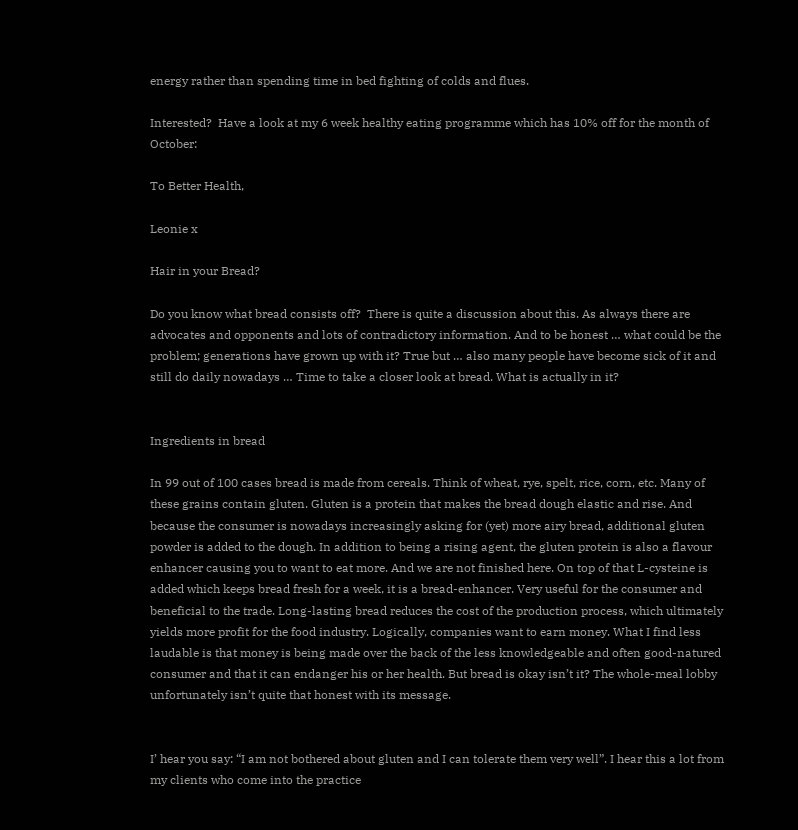energy rather than spending time in bed fighting of colds and flues.

Interested?  Have a look at my 6 week healthy eating programme which has 10% off for the month of October:

To Better Health,

Leonie x

Hair in your Bread?

Do you know what bread consists off?  There is quite a discussion about this. As always there are advocates and opponents and lots of contradictory information. And to be honest … what could be the problem; generations have grown up with it? True but … also many people have become sick of it and still do daily nowadays … Time to take a closer look at bread. What is actually in it?


Ingredients in bread

In 99 out of 100 cases bread is made from cereals. Think of wheat, rye, spelt, rice, corn, etc. Many of these grains contain gluten. Gluten is a protein that makes the bread dough elastic and rise. And because the consumer is nowadays increasingly asking for (yet) more airy bread, additional gluten powder is added to the dough. In addition to being a rising agent, the gluten protein is also a flavour enhancer causing you to want to eat more. And we are not finished here. On top of that L-cysteine is added which keeps bread fresh for a week, it is a bread-enhancer. Very useful for the consumer and beneficial to the trade. Long-lasting bread reduces the cost of the production process, which ultimately yields more profit for the food industry. Logically, companies want to earn money. What I find less laudable is that money is being made over the back of the less knowledgeable and often good-natured consumer and that it can endanger his or her health. But bread is okay isn’t it? The whole-meal lobby unfortunately isn’t quite that honest with its message.


I’ hear you say: “I am not bothered about gluten and I can tolerate them very well”. I hear this a lot from my clients who come into the practice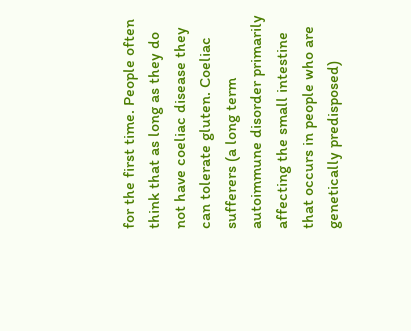for the first time. People often think that as long as they do not have coeliac disease they can tolerate gluten. Coeliac sufferers (a long term autoimmune disorder primarily affecting the small intestine that occurs in people who are genetically predisposed)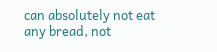can absolutely not eat any bread, not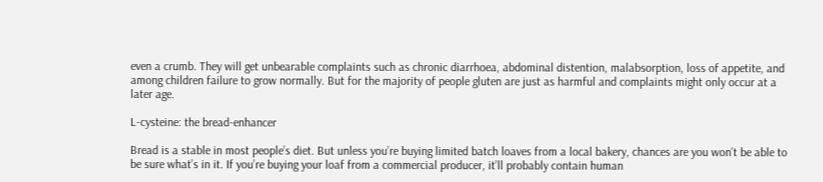even a crumb. They will get unbearable complaints such as chronic diarrhoea, abdominal distention, malabsorption, loss of appetite, and among children failure to grow normally. But for the majority of people gluten are just as harmful and complaints might only occur at a later age.

L-cysteine: the bread-enhancer

Bread is a stable in most people’s diet. But unless you’re buying limited batch loaves from a local bakery, chances are you won’t be able to be sure what’s in it. If you’re buying your loaf from a commercial producer, it’ll probably contain human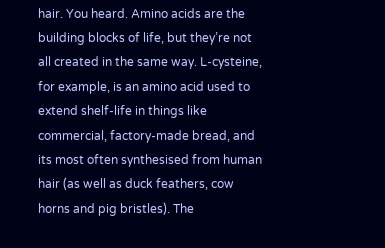hair. You heard. Amino acids are the building blocks of life, but they’re not all created in the same way. L-cysteine, for example, is an amino acid used to extend shelf-life in things like commercial, factory-made bread, and its most often synthesised from human hair (as well as duck feathers, cow horns and pig bristles). The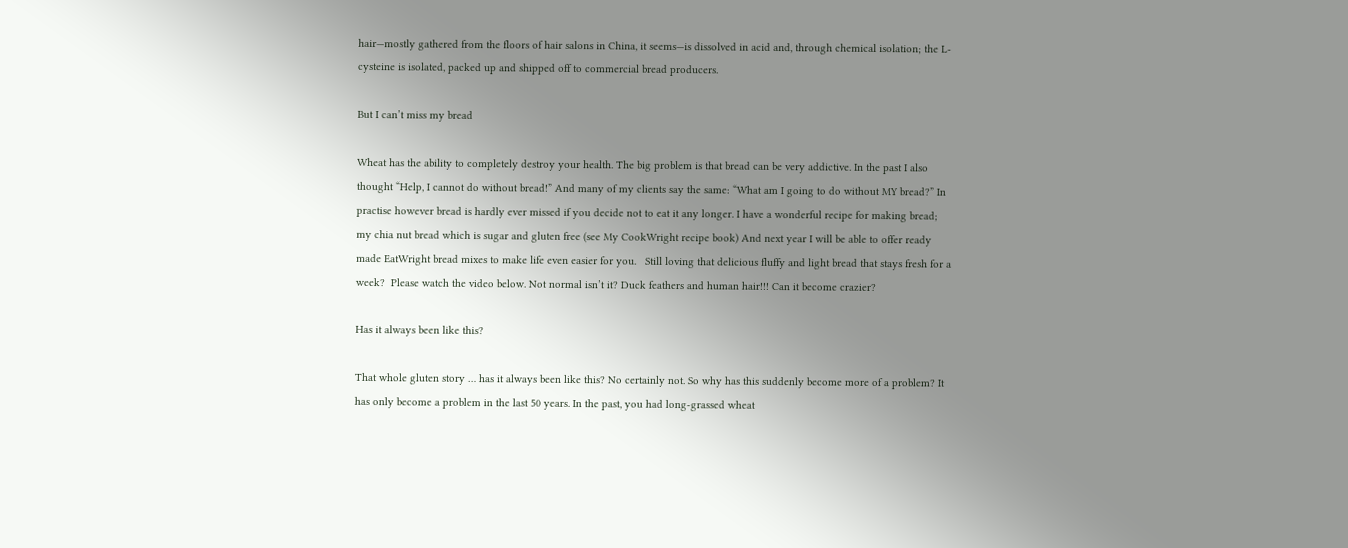hair—mostly gathered from the floors of hair salons in China, it seems—is dissolved in acid and, through chemical isolation; the L-cysteine is isolated, packed up and shipped off to commercial bread producers.

But I can’t miss my bread

Wheat has the ability to completely destroy your health. The big problem is that bread can be very addictive. In the past I also thought “Help, I cannot do without bread!” And many of my clients say the same: “What am I going to do without MY bread?” In practise however bread is hardly ever missed if you decide not to eat it any longer. I have a wonderful recipe for making bread; my chia nut bread which is sugar and gluten free (see My CookWright recipe book) And next year I will be able to offer ready made EatWright bread mixes to make life even easier for you.   Still loving that delicious fluffy and light bread that stays fresh for a week?  Please watch the video below. Not normal isn’t it? Duck feathers and human hair!!! Can it become crazier?

Has it always been like this?

That whole gluten story … has it always been like this? No certainly not. So why has this suddenly become more of a problem? It has only become a problem in the last 50 years. In the past, you had long-grassed wheat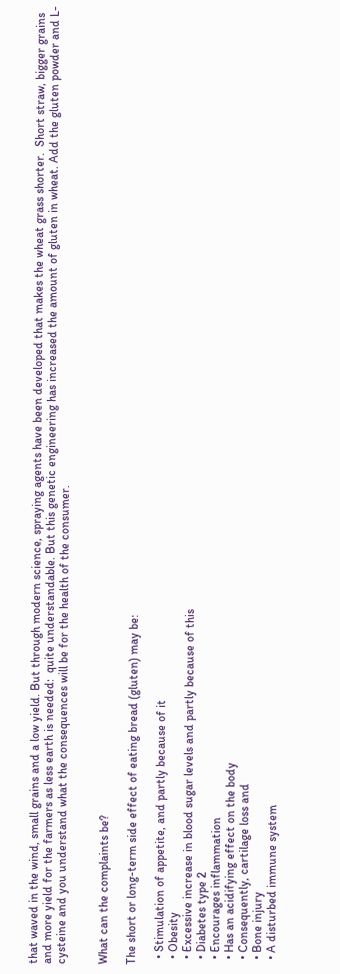that waved in the wind, small grains and a low yield. But through modern science, spraying agents have been developed that makes the wheat grass shorter.  Short straw, bigger grains and more yield for the farmers as less earth is needed:  quite understandable. But this genetic engineering has increased the amount of gluten in wheat. Add the gluten powder and L-cysteine and you understand what the consequences will be for the health of the consumer.


What can the complaints be?

The short or long-term side effect of eating bread (gluten) may be:

  • Stimulation of appetite, and partly because of it
  • Obesity
  • Excessive increase in blood sugar levels and partly because of this
  • Diabetes type 2
  • Encourages inflammation
  • Has an acidifying effect on the body
  • Consequently, cartilage loss and
  • Bone injury
  • A disturbed immune system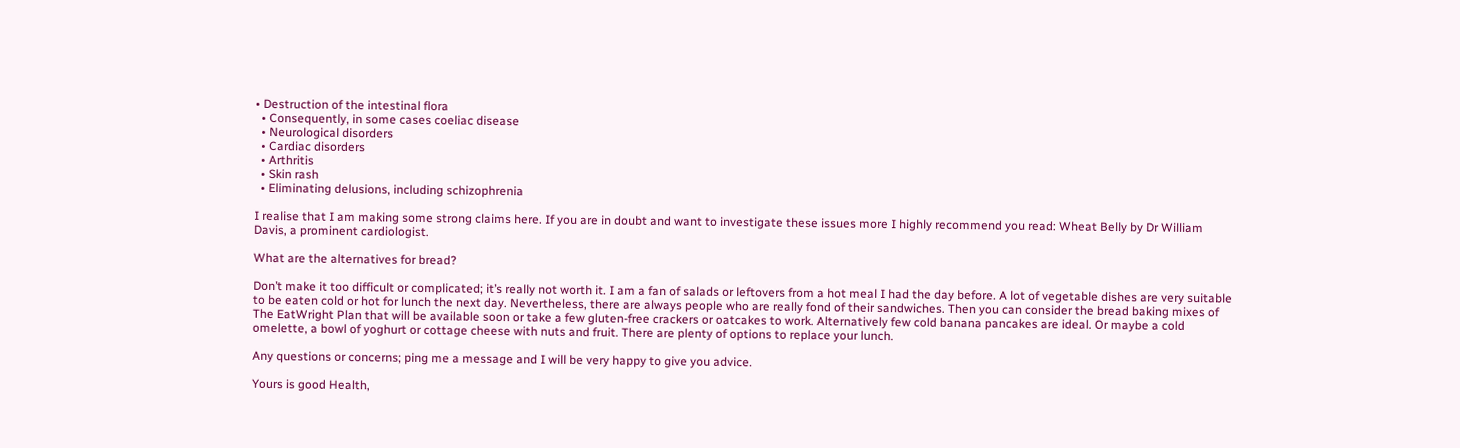• Destruction of the intestinal flora
  • Consequently, in some cases coeliac disease
  • Neurological disorders
  • Cardiac disorders
  • Arthritis
  • Skin rash
  • Eliminating delusions, including schizophrenia

I realise that I am making some strong claims here. If you are in doubt and want to investigate these issues more I highly recommend you read: Wheat Belly by Dr William Davis, a prominent cardiologist.

What are the alternatives for bread?

Don’t make it too difficult or complicated; it’s really not worth it. I am a fan of salads or leftovers from a hot meal I had the day before. A lot of vegetable dishes are very suitable to be eaten cold or hot for lunch the next day. Nevertheless, there are always people who are really fond of their sandwiches. Then you can consider the bread baking mixes of The EatWright Plan that will be available soon or take a few gluten-free crackers or oatcakes to work. Alternatively few cold banana pancakes are ideal. Or maybe a cold omelette, a bowl of yoghurt or cottage cheese with nuts and fruit. There are plenty of options to replace your lunch.

Any questions or concerns; ping me a message and I will be very happy to give you advice.

Yours is good Health,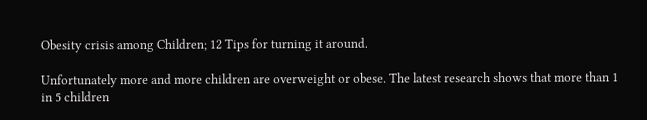Obesity crisis among Children; 12 Tips for turning it around.

Unfortunately more and more children are overweight or obese. The latest research shows that more than 1 in 5 children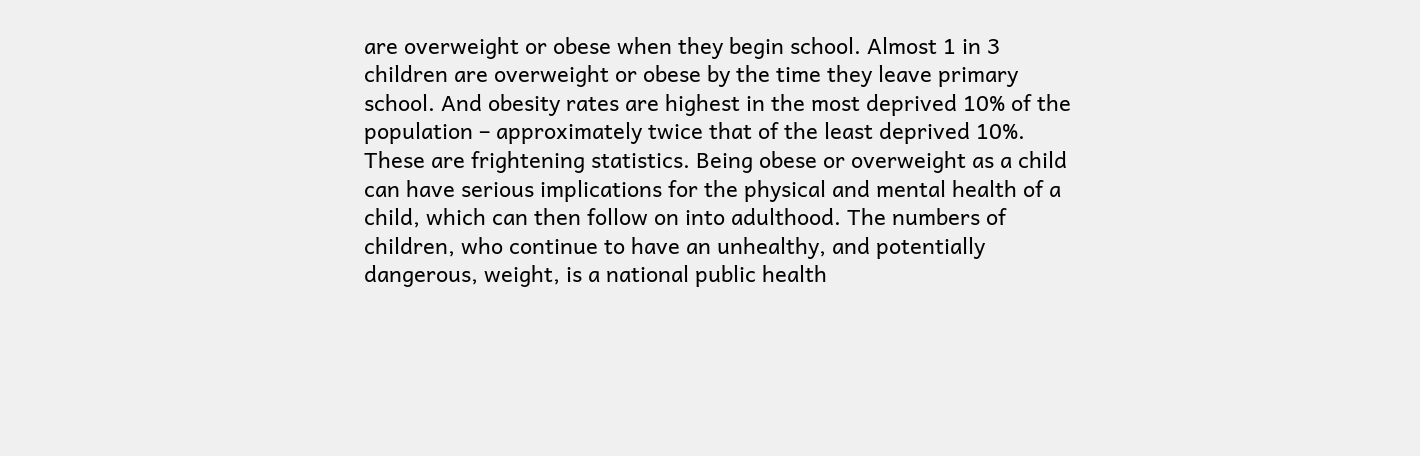are overweight or obese when they begin school. Almost 1 in 3 children are overweight or obese by the time they leave primary school. And obesity rates are highest in the most deprived 10% of the population – approximately twice that of the least deprived 10%. These are frightening statistics. Being obese or overweight as a child can have serious implications for the physical and mental health of a child, which can then follow on into adulthood. The numbers of children, who continue to have an unhealthy, and potentially dangerous, weight, is a national public health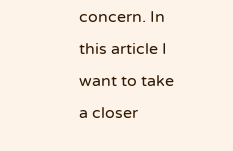concern. In this article I want to take a closer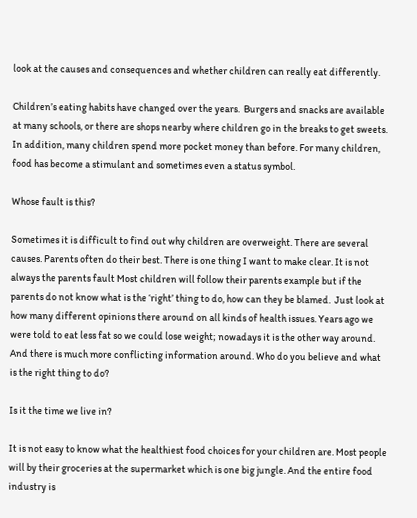look at the causes and consequences and whether children can really eat differently.

Children’s eating habits have changed over the years.  Burgers and snacks are available at many schools, or there are shops nearby where children go in the breaks to get sweets. In addition, many children spend more pocket money than before. For many children, food has become a stimulant and sometimes even a status symbol.

Whose fault is this?

Sometimes it is difficult to find out why children are overweight. There are several causes. Parents often do their best. There is one thing I want to make clear. It is not always the parents fault Most children will follow their parents example but if the parents do not know what is the ‘right’ thing to do, how can they be blamed.  Just look at how many different opinions there around on all kinds of health issues. Years ago we were told to eat less fat so we could lose weight; nowadays it is the other way around. And there is much more conflicting information around. Who do you believe and what is the right thing to do?

Is it the time we live in?

It is not easy to know what the healthiest food choices for your children are. Most people will by their groceries at the supermarket which is one big jungle. And the entire food industry is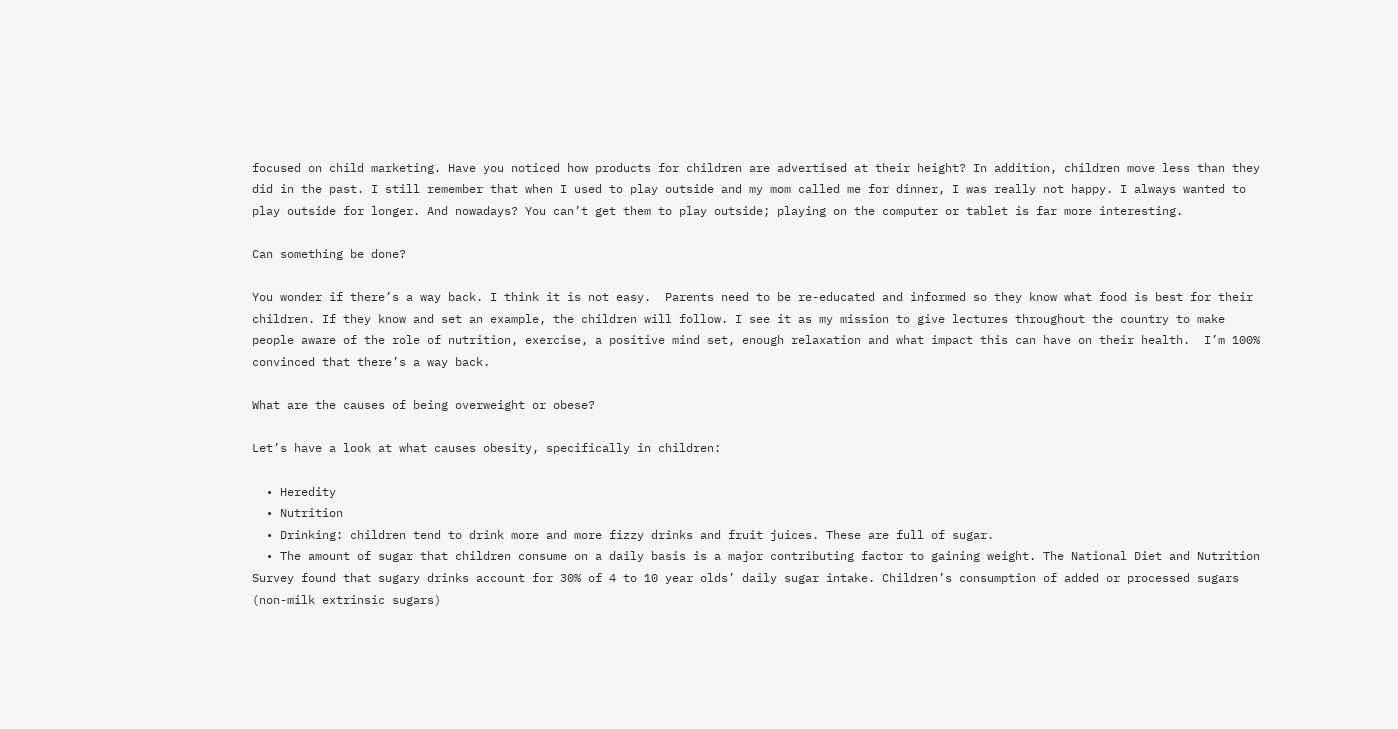focused on child marketing. Have you noticed how products for children are advertised at their height? In addition, children move less than they did in the past. I still remember that when I used to play outside and my mom called me for dinner, I was really not happy. I always wanted to play outside for longer. And nowadays? You can’t get them to play outside; playing on the computer or tablet is far more interesting.

Can something be done?

You wonder if there’s a way back. I think it is not easy.  Parents need to be re-educated and informed so they know what food is best for their children. If they know and set an example, the children will follow. I see it as my mission to give lectures throughout the country to make people aware of the role of nutrition, exercise, a positive mind set, enough relaxation and what impact this can have on their health.  I’m 100% convinced that there’s a way back.

What are the causes of being overweight or obese?

Let’s have a look at what causes obesity, specifically in children:

  • Heredity
  • Nutrition
  • Drinking: children tend to drink more and more fizzy drinks and fruit juices. These are full of sugar.
  • The amount of sugar that children consume on a daily basis is a major contributing factor to gaining weight. The National Diet and Nutrition Survey found that sugary drinks account for 30% of 4 to 10 year olds’ daily sugar intake. Children’s consumption of added or processed sugars (non-milk extrinsic sugars)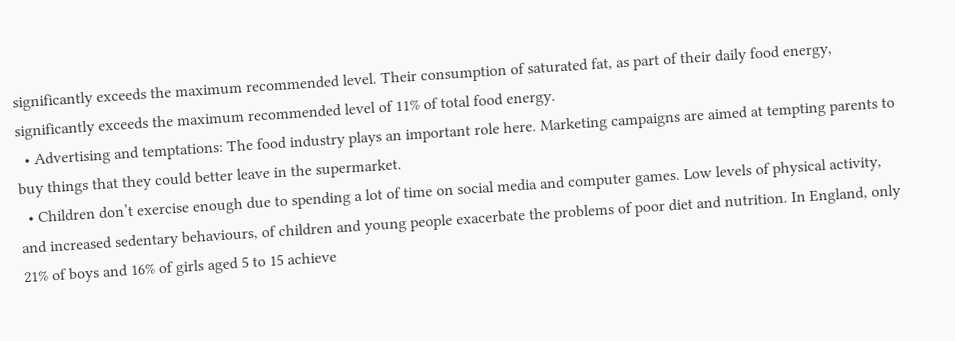significantly exceeds the maximum recommended level. Their consumption of saturated fat, as part of their daily food energy, significantly exceeds the maximum recommended level of 11% of total food energy.
  • Advertising and temptations: The food industry plays an important role here. Marketing campaigns are aimed at tempting parents to buy things that they could better leave in the supermarket.
  • Children don’t exercise enough due to spending a lot of time on social media and computer games. Low levels of physical activity, and increased sedentary behaviours, of children and young people exacerbate the problems of poor diet and nutrition. In England, only 21% of boys and 16% of girls aged 5 to 15 achieve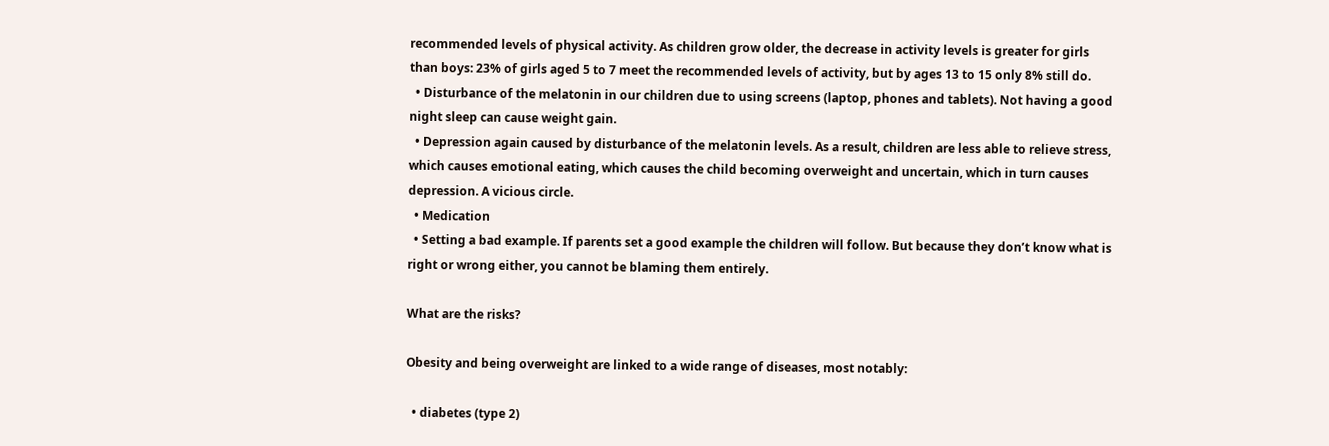recommended levels of physical activity. As children grow older, the decrease in activity levels is greater for girls than boys: 23% of girls aged 5 to 7 meet the recommended levels of activity, but by ages 13 to 15 only 8% still do.
  • Disturbance of the melatonin in our children due to using screens (laptop, phones and tablets). Not having a good night sleep can cause weight gain.
  • Depression again caused by disturbance of the melatonin levels. As a result, children are less able to relieve stress, which causes emotional eating, which causes the child becoming overweight and uncertain, which in turn causes depression. A vicious circle.
  • Medication
  • Setting a bad example. If parents set a good example the children will follow. But because they don’t know what is right or wrong either, you cannot be blaming them entirely.

What are the risks?

Obesity and being overweight are linked to a wide range of diseases, most notably:

  • diabetes (type 2)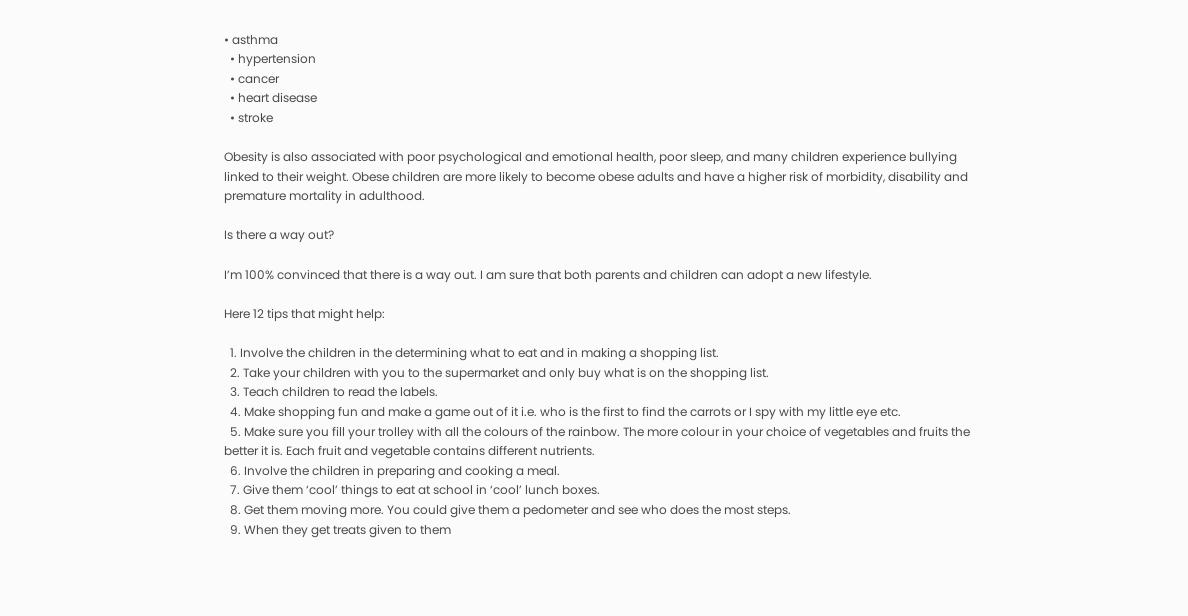• asthma
  • hypertension
  • cancer
  • heart disease
  • stroke

Obesity is also associated with poor psychological and emotional health, poor sleep, and many children experience bullying linked to their weight. Obese children are more likely to become obese adults and have a higher risk of morbidity, disability and premature mortality in adulthood.

Is there a way out?

I’m 100% convinced that there is a way out. I am sure that both parents and children can adopt a new lifestyle.

Here 12 tips that might help:

  1. Involve the children in the determining what to eat and in making a shopping list.
  2. Take your children with you to the supermarket and only buy what is on the shopping list.
  3. Teach children to read the labels.
  4. Make shopping fun and make a game out of it i.e. who is the first to find the carrots or I spy with my little eye etc.
  5. Make sure you fill your trolley with all the colours of the rainbow. The more colour in your choice of vegetables and fruits the better it is. Each fruit and vegetable contains different nutrients.
  6. Involve the children in preparing and cooking a meal.
  7. Give them ‘cool’ things to eat at school in ‘cool’ lunch boxes.
  8. Get them moving more. You could give them a pedometer and see who does the most steps.
  9. When they get treats given to them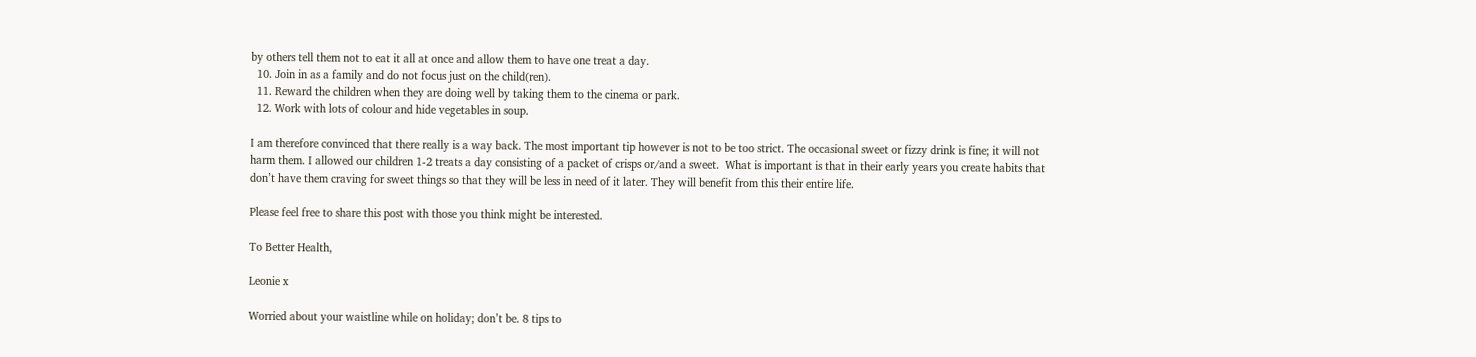by others tell them not to eat it all at once and allow them to have one treat a day.
  10. Join in as a family and do not focus just on the child(ren).
  11. Reward the children when they are doing well by taking them to the cinema or park.
  12. Work with lots of colour and hide vegetables in soup.

I am therefore convinced that there really is a way back. The most important tip however is not to be too strict. The occasional sweet or fizzy drink is fine; it will not harm them. I allowed our children 1-2 treats a day consisting of a packet of crisps or/and a sweet.  What is important is that in their early years you create habits that don’t have them craving for sweet things so that they will be less in need of it later. They will benefit from this their entire life.

Please feel free to share this post with those you think might be interested.

To Better Health,

Leonie x

Worried about your waistline while on holiday; don’t be. 8 tips to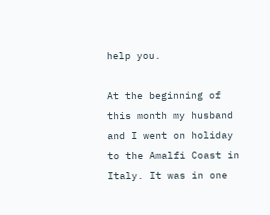help you.

At the beginning of this month my husband and I went on holiday to the Amalfi Coast in Italy. It was in one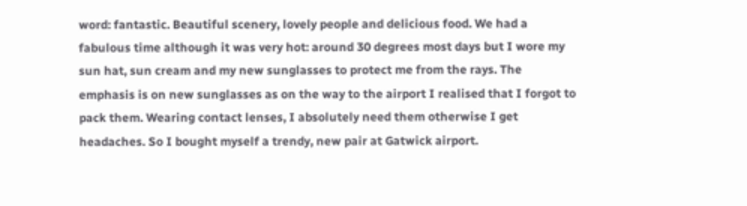word: fantastic. Beautiful scenery, lovely people and delicious food. We had a fabulous time although it was very hot: around 30 degrees most days but I wore my sun hat, sun cream and my new sunglasses to protect me from the rays. The emphasis is on new sunglasses as on the way to the airport I realised that I forgot to pack them. Wearing contact lenses, I absolutely need them otherwise I get headaches. So I bought myself a trendy, new pair at Gatwick airport.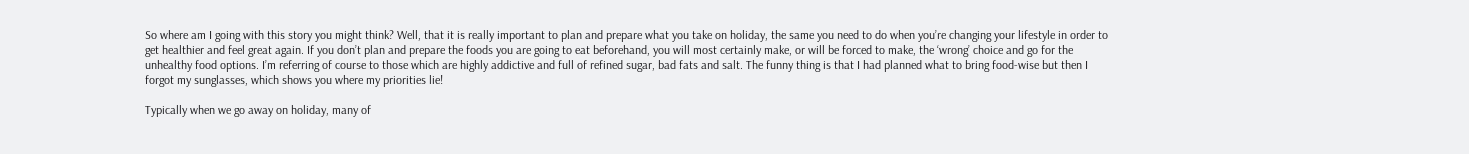So where am I going with this story you might think? Well, that it is really important to plan and prepare what you take on holiday, the same you need to do when you’re changing your lifestyle in order to get healthier and feel great again. If you don’t plan and prepare the foods you are going to eat beforehand, you will most certainly make, or will be forced to make, the ‘wrong’ choice and go for the unhealthy food options. I’m referring of course to those which are highly addictive and full of refined sugar, bad fats and salt. The funny thing is that I had planned what to bring food-wise but then I forgot my sunglasses, which shows you where my priorities lie!

Typically when we go away on holiday, many of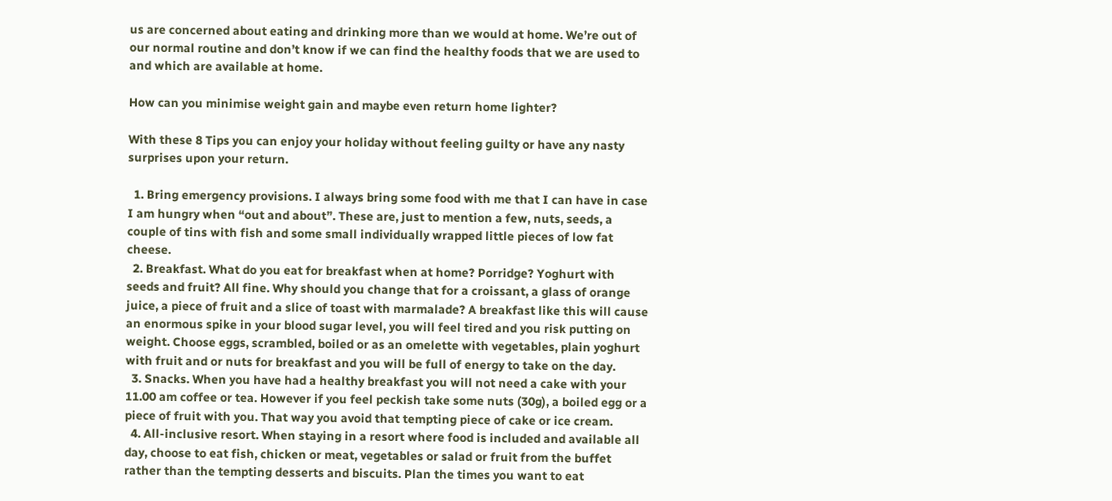us are concerned about eating and drinking more than we would at home. We’re out of our normal routine and don’t know if we can find the healthy foods that we are used to and which are available at home.

How can you minimise weight gain and maybe even return home lighter?

With these 8 Tips you can enjoy your holiday without feeling guilty or have any nasty surprises upon your return.

  1. Bring emergency provisions. I always bring some food with me that I can have in case I am hungry when “out and about”. These are, just to mention a few, nuts, seeds, a couple of tins with fish and some small individually wrapped little pieces of low fat cheese.
  2. Breakfast. What do you eat for breakfast when at home? Porridge? Yoghurt with seeds and fruit? All fine. Why should you change that for a croissant, a glass of orange juice, a piece of fruit and a slice of toast with marmalade? A breakfast like this will cause an enormous spike in your blood sugar level, you will feel tired and you risk putting on weight. Choose eggs, scrambled, boiled or as an omelette with vegetables, plain yoghurt with fruit and or nuts for breakfast and you will be full of energy to take on the day.
  3. Snacks. When you have had a healthy breakfast you will not need a cake with your 11.00 am coffee or tea. However if you feel peckish take some nuts (30g), a boiled egg or a piece of fruit with you. That way you avoid that tempting piece of cake or ice cream.
  4. All-inclusive resort. When staying in a resort where food is included and available all day, choose to eat fish, chicken or meat, vegetables or salad or fruit from the buffet rather than the tempting desserts and biscuits. Plan the times you want to eat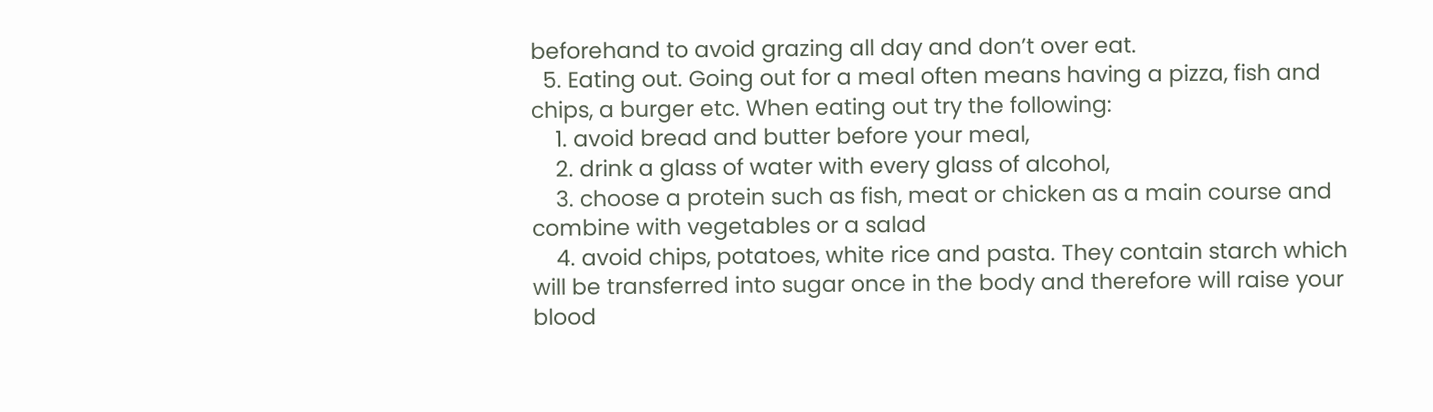beforehand to avoid grazing all day and don’t over eat.
  5. Eating out. Going out for a meal often means having a pizza, fish and chips, a burger etc. When eating out try the following:
    1. avoid bread and butter before your meal,
    2. drink a glass of water with every glass of alcohol,
    3. choose a protein such as fish, meat or chicken as a main course and combine with vegetables or a salad
    4. avoid chips, potatoes, white rice and pasta. They contain starch which will be transferred into sugar once in the body and therefore will raise your blood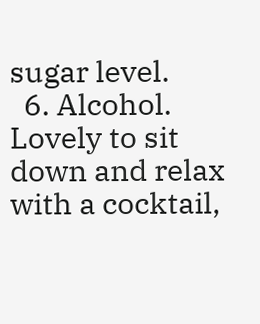sugar level.
  6. Alcohol. Lovely to sit down and relax with a cocktail,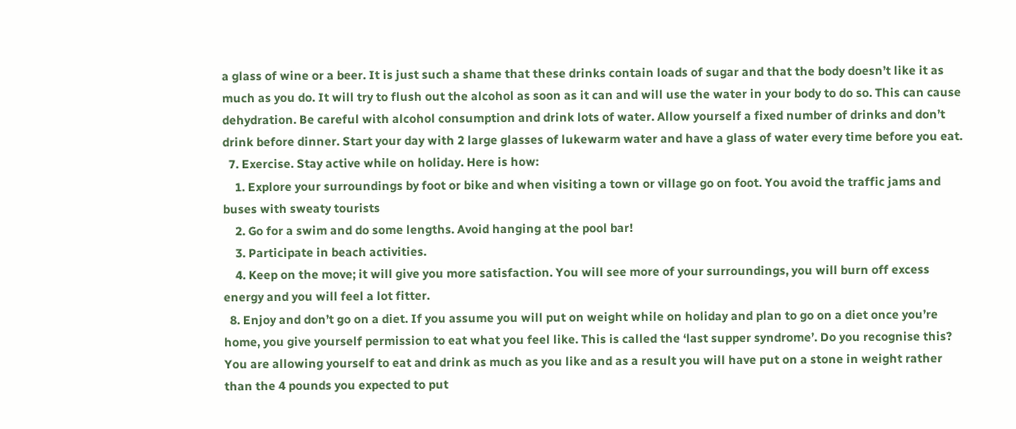a glass of wine or a beer. It is just such a shame that these drinks contain loads of sugar and that the body doesn’t like it as much as you do. It will try to flush out the alcohol as soon as it can and will use the water in your body to do so. This can cause dehydration. Be careful with alcohol consumption and drink lots of water. Allow yourself a fixed number of drinks and don’t drink before dinner. Start your day with 2 large glasses of lukewarm water and have a glass of water every time before you eat.
  7. Exercise. Stay active while on holiday. Here is how:
    1. Explore your surroundings by foot or bike and when visiting a town or village go on foot. You avoid the traffic jams and buses with sweaty tourists
    2. Go for a swim and do some lengths. Avoid hanging at the pool bar!
    3. Participate in beach activities.
    4. Keep on the move; it will give you more satisfaction. You will see more of your surroundings, you will burn off excess energy and you will feel a lot fitter.
  8. Enjoy and don’t go on a diet. If you assume you will put on weight while on holiday and plan to go on a diet once you’re home, you give yourself permission to eat what you feel like. This is called the ‘last supper syndrome’. Do you recognise this? You are allowing yourself to eat and drink as much as you like and as a result you will have put on a stone in weight rather than the 4 pounds you expected to put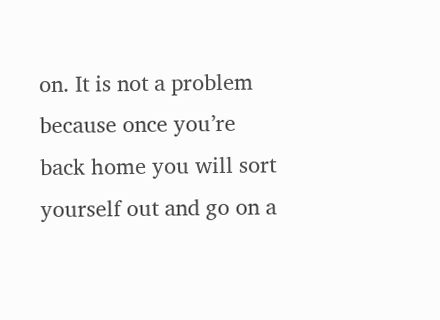on. It is not a problem because once you’re back home you will sort yourself out and go on a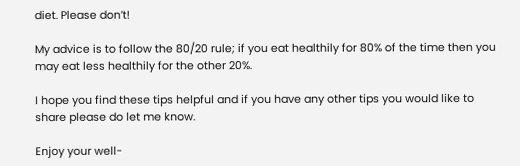diet. Please don’t!

My advice is to follow the 80/20 rule; if you eat healthily for 80% of the time then you may eat less healthily for the other 20%.

I hope you find these tips helpful and if you have any other tips you would like to share please do let me know.

Enjoy your well-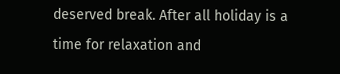deserved break. After all holiday is a time for relaxation and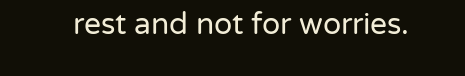rest and not for worries.